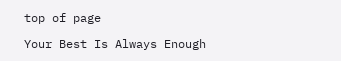top of page

Your Best Is Always Enough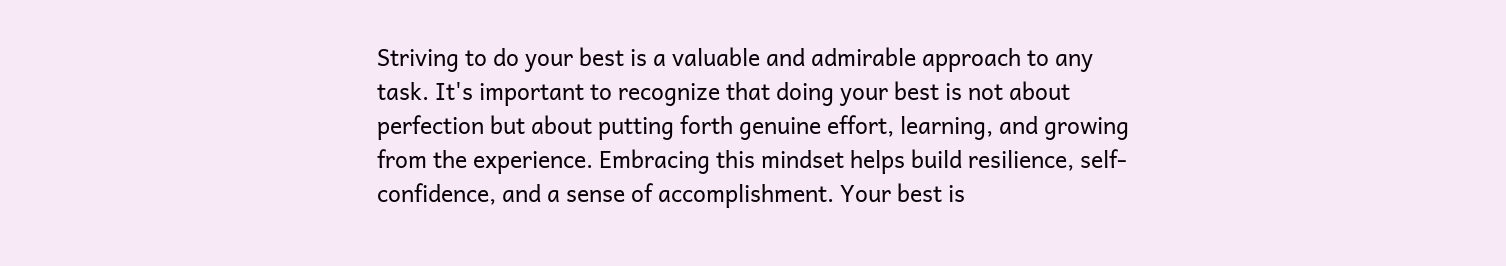Striving to do your best is a valuable and admirable approach to any task. It's important to recognize that doing your best is not about perfection but about putting forth genuine effort, learning, and growing from the experience. Embracing this mindset helps build resilience, self-confidence, and a sense of accomplishment. Your best is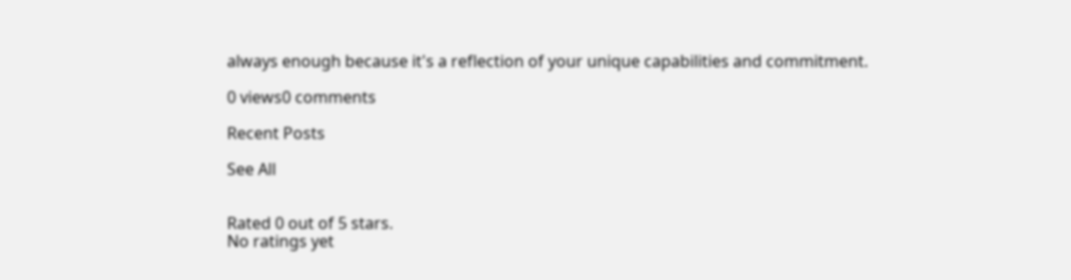always enough because it's a reflection of your unique capabilities and commitment.

0 views0 comments

Recent Posts

See All


Rated 0 out of 5 stars.
No ratings yet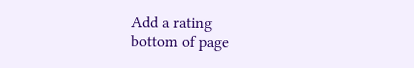Add a rating
bottom of page